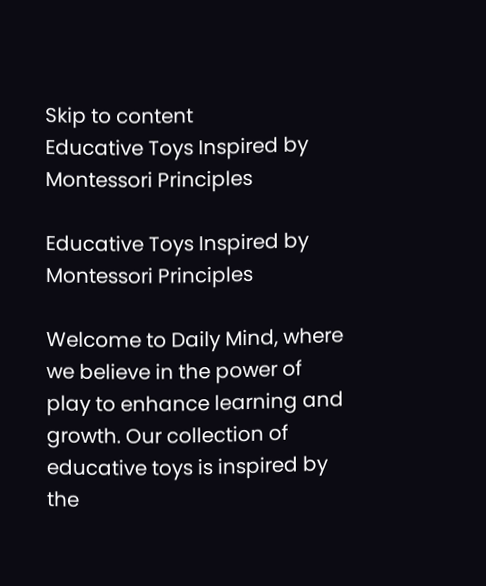Skip to content
Educative Toys Inspired by Montessori Principles

Educative Toys Inspired by Montessori Principles

Welcome to Daily Mind, where we believe in the power of play to enhance learning and growth. Our collection of educative toys is inspired by the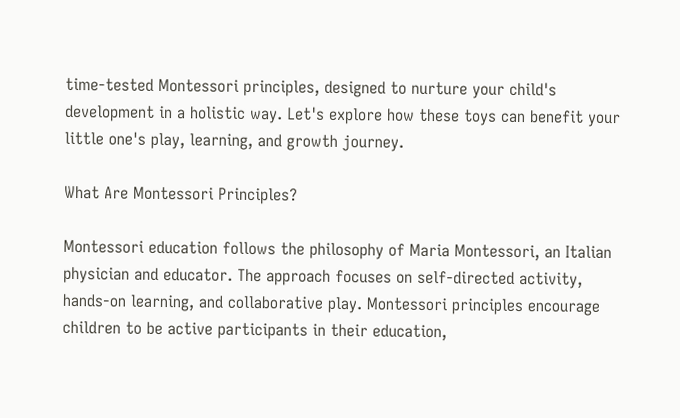time-tested Montessori principles, designed to nurture your child's development in a holistic way. Let's explore how these toys can benefit your little one's play, learning, and growth journey.

What Are Montessori Principles?

Montessori education follows the philosophy of Maria Montessori, an Italian physician and educator. The approach focuses on self-directed activity, hands-on learning, and collaborative play. Montessori principles encourage children to be active participants in their education,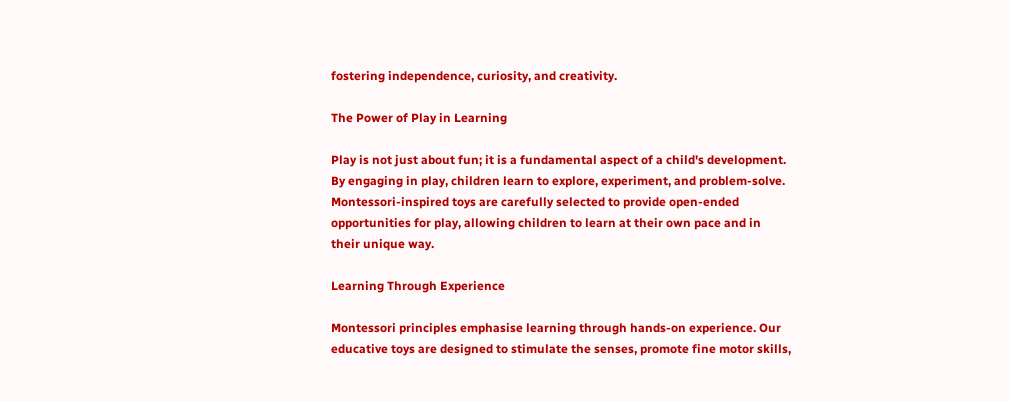fostering independence, curiosity, and creativity.

The Power of Play in Learning

Play is not just about fun; it is a fundamental aspect of a child's development. By engaging in play, children learn to explore, experiment, and problem-solve. Montessori-inspired toys are carefully selected to provide open-ended opportunities for play, allowing children to learn at their own pace and in their unique way.

Learning Through Experience

Montessori principles emphasise learning through hands-on experience. Our educative toys are designed to stimulate the senses, promote fine motor skills,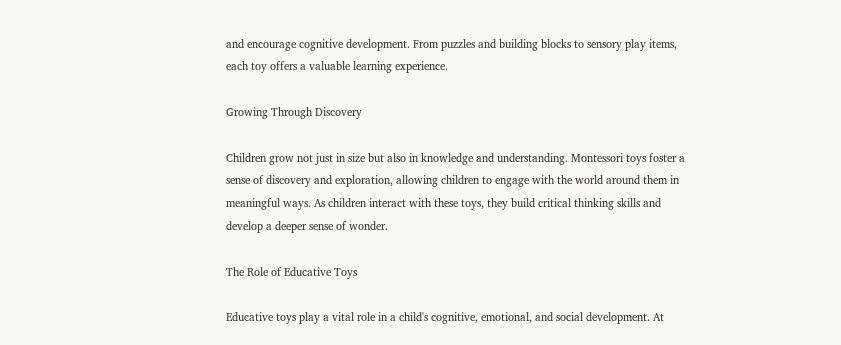and encourage cognitive development. From puzzles and building blocks to sensory play items, each toy offers a valuable learning experience.

Growing Through Discovery

Children grow not just in size but also in knowledge and understanding. Montessori toys foster a sense of discovery and exploration, allowing children to engage with the world around them in meaningful ways. As children interact with these toys, they build critical thinking skills and develop a deeper sense of wonder.

The Role of Educative Toys

Educative toys play a vital role in a child's cognitive, emotional, and social development. At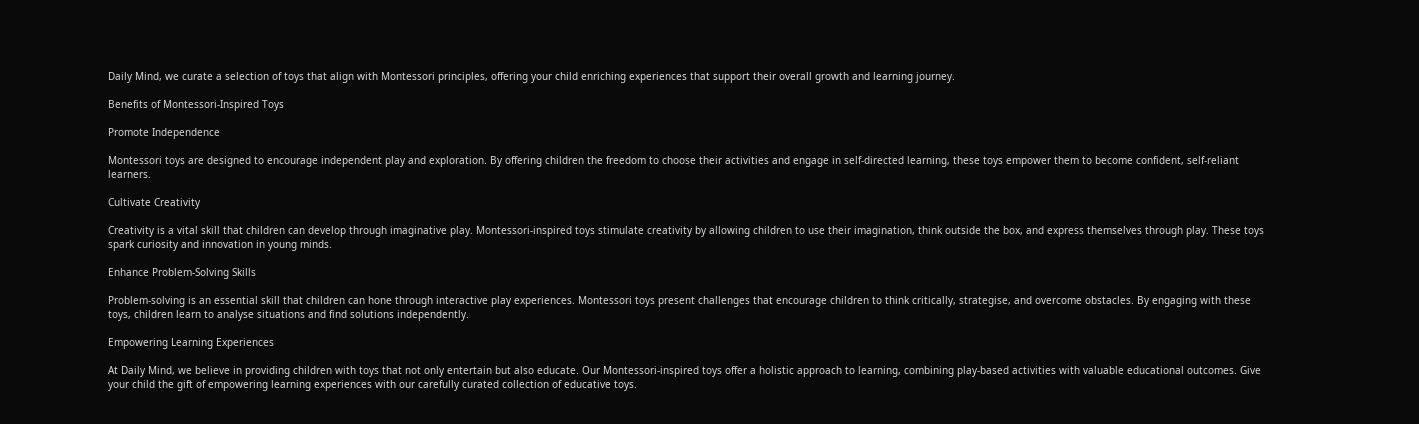Daily Mind, we curate a selection of toys that align with Montessori principles, offering your child enriching experiences that support their overall growth and learning journey.

Benefits of Montessori-Inspired Toys

Promote Independence

Montessori toys are designed to encourage independent play and exploration. By offering children the freedom to choose their activities and engage in self-directed learning, these toys empower them to become confident, self-reliant learners.

Cultivate Creativity

Creativity is a vital skill that children can develop through imaginative play. Montessori-inspired toys stimulate creativity by allowing children to use their imagination, think outside the box, and express themselves through play. These toys spark curiosity and innovation in young minds.

Enhance Problem-Solving Skills

Problem-solving is an essential skill that children can hone through interactive play experiences. Montessori toys present challenges that encourage children to think critically, strategise, and overcome obstacles. By engaging with these toys, children learn to analyse situations and find solutions independently.

Empowering Learning Experiences

At Daily Mind, we believe in providing children with toys that not only entertain but also educate. Our Montessori-inspired toys offer a holistic approach to learning, combining play-based activities with valuable educational outcomes. Give your child the gift of empowering learning experiences with our carefully curated collection of educative toys.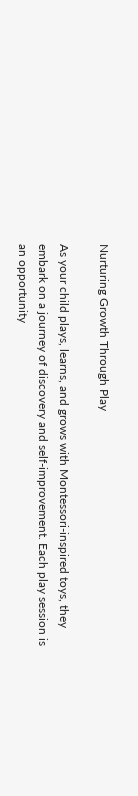Nurturing Growth Through Play

As your child plays, learns, and grows with Montessori-inspired toys, they embark on a journey of discovery and self-improvement. Each play session is an opportunity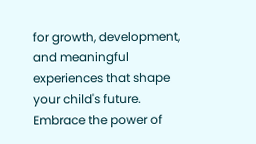for growth, development, and meaningful experiences that shape your child's future. Embrace the power of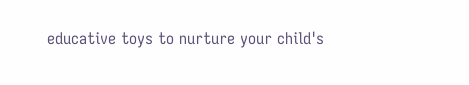educative toys to nurture your child's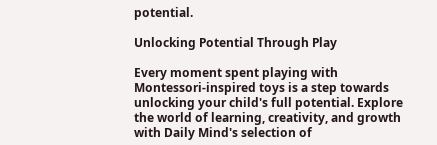potential.

Unlocking Potential Through Play

Every moment spent playing with Montessori-inspired toys is a step towards unlocking your child's full potential. Explore the world of learning, creativity, and growth with Daily Mind's selection of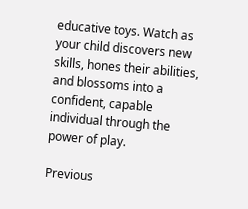educative toys. Watch as your child discovers new skills, hones their abilities, and blossoms into a confident, capable individual through the power of play.

Previous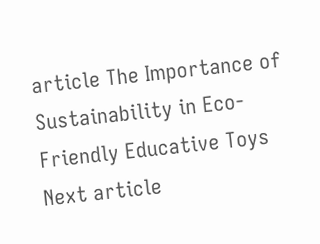article The Importance of Sustainability in Eco-Friendly Educative Toys
Next article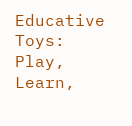Educative Toys: Play, Learn,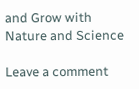and Grow with Nature and Science

Leave a comment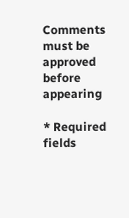Comments must be approved before appearing

* Required fields